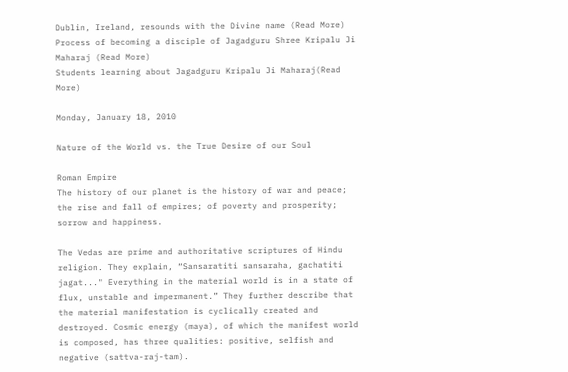Dublin, Ireland, resounds with the Divine name (Read More)                                                                                                                                                                                                                                         Process of becoming a disciple of Jagadguru Shree Kripalu Ji Maharaj (Read More)                                                                                                                                                                                                                                          Students learning about Jagadguru Kripalu Ji Maharaj(Read More)

Monday, January 18, 2010

Nature of the World vs. the True Desire of our Soul

Roman Empire
The history of our planet is the history of war and peace; the rise and fall of empires; of poverty and prosperity; sorrow and happiness.

The Vedas are prime and authoritative scriptures of Hindu religion. They explain, “Sansaratiti sansaraha, gachatiti jagat..." Everything in the material world is in a state of flux, unstable and impermanent.” They further describe that the material manifestation is cyclically created and destroyed. Cosmic energy (maya), of which the manifest world is composed, has three qualities: positive, selfish and negative (sattva-raj-tam).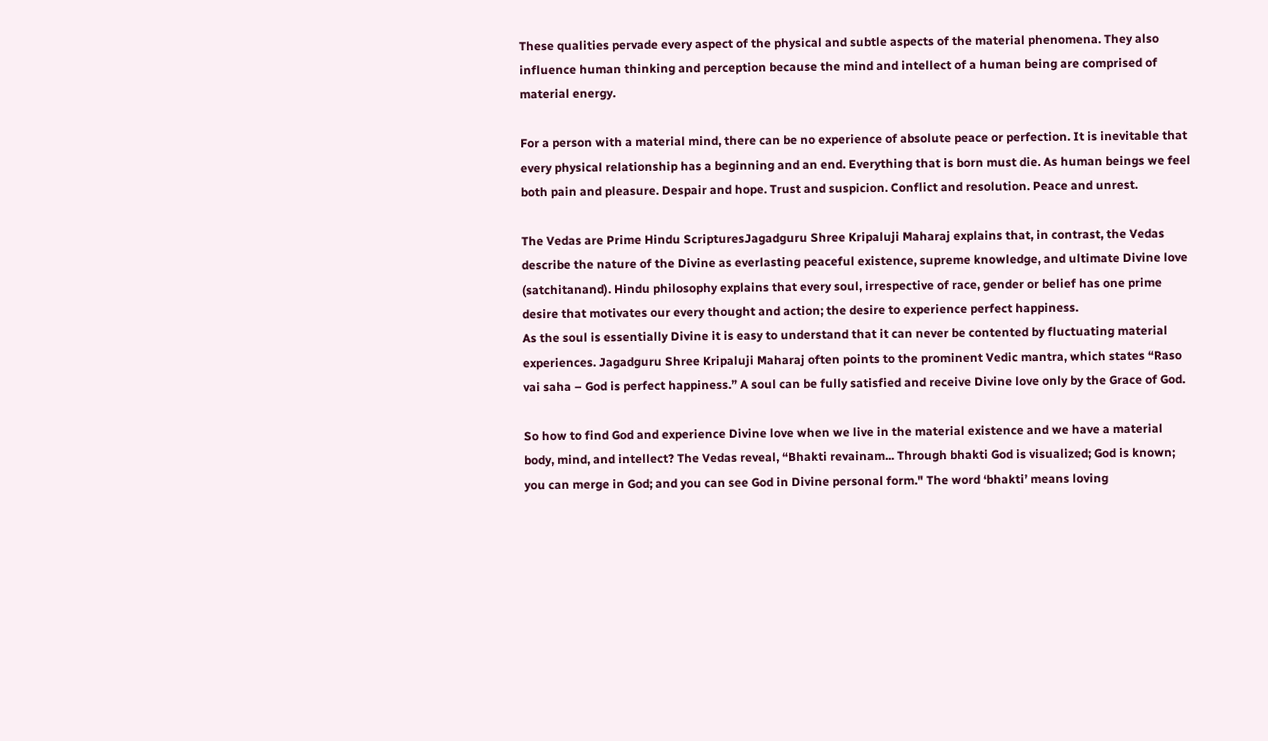These qualities pervade every aspect of the physical and subtle aspects of the material phenomena. They also influence human thinking and perception because the mind and intellect of a human being are comprised of material energy.

For a person with a material mind, there can be no experience of absolute peace or perfection. It is inevitable that every physical relationship has a beginning and an end. Everything that is born must die. As human beings we feel both pain and pleasure. Despair and hope. Trust and suspicion. Conflict and resolution. Peace and unrest.

The Vedas are Prime Hindu ScripturesJagadguru Shree Kripaluji Maharaj explains that, in contrast, the Vedas describe the nature of the Divine as everlasting peaceful existence, supreme knowledge, and ultimate Divine love (satchitanand). Hindu philosophy explains that every soul, irrespective of race, gender or belief has one prime desire that motivates our every thought and action; the desire to experience perfect happiness.
As the soul is essentially Divine it is easy to understand that it can never be contented by fluctuating material experiences. Jagadguru Shree Kripaluji Maharaj often points to the prominent Vedic mantra, which states “Raso vai saha – God is perfect happiness.” A soul can be fully satisfied and receive Divine love only by the Grace of God.

So how to find God and experience Divine love when we live in the material existence and we have a material body, mind, and intellect? The Vedas reveal, “Bhakti revainam... Through bhakti God is visualized; God is known; you can merge in God; and you can see God in Divine personal form." The word ‘bhakti’ means loving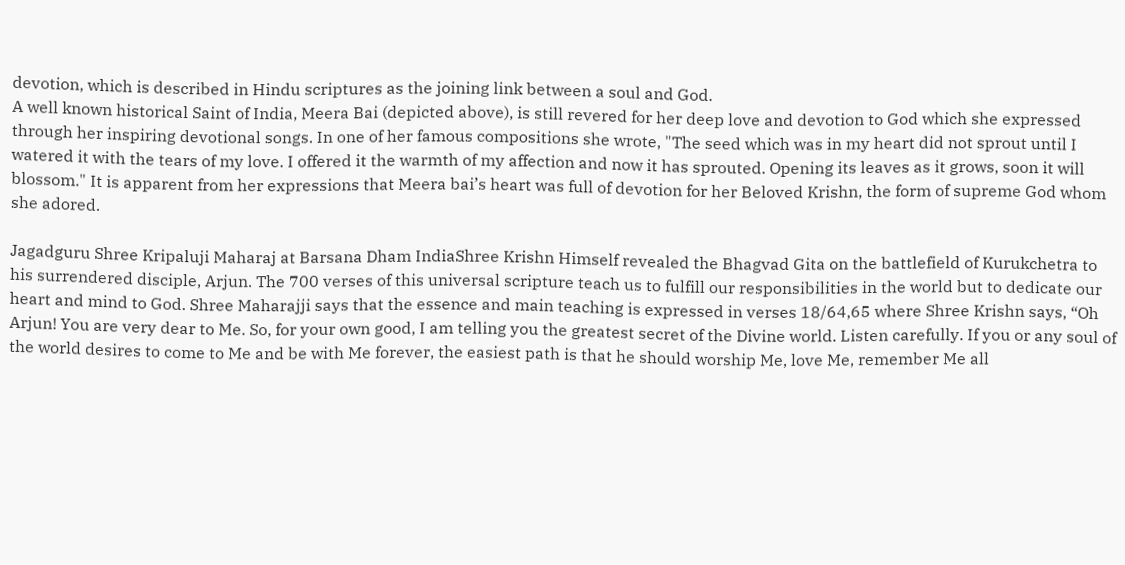devotion, which is described in Hindu scriptures as the joining link between a soul and God.
A well known historical Saint of India, Meera Bai (depicted above), is still revered for her deep love and devotion to God which she expressed through her inspiring devotional songs. In one of her famous compositions she wrote, "The seed which was in my heart did not sprout until I watered it with the tears of my love. I offered it the warmth of my affection and now it has sprouted. Opening its leaves as it grows, soon it will blossom." It is apparent from her expressions that Meera bai’s heart was full of devotion for her Beloved Krishn, the form of supreme God whom she adored.

Jagadguru Shree Kripaluji Maharaj at Barsana Dham IndiaShree Krishn Himself revealed the Bhagvad Gita on the battlefield of Kurukchetra to his surrendered disciple, Arjun. The 700 verses of this universal scripture teach us to fulfill our responsibilities in the world but to dedicate our heart and mind to God. Shree Maharajji says that the essence and main teaching is expressed in verses 18/64,65 where Shree Krishn says, “Oh Arjun! You are very dear to Me. So, for your own good, I am telling you the greatest secret of the Divine world. Listen carefully. If you or any soul of the world desires to come to Me and be with Me forever, the easiest path is that he should worship Me, love Me, remember Me all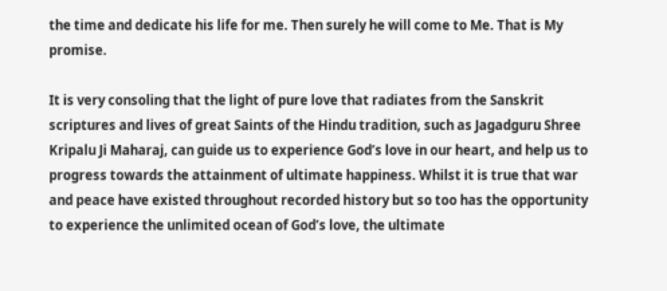the time and dedicate his life for me. Then surely he will come to Me. That is My promise.

It is very consoling that the light of pure love that radiates from the Sanskrit scriptures and lives of great Saints of the Hindu tradition, such as Jagadguru Shree Kripalu Ji Maharaj, can guide us to experience God’s love in our heart, and help us to progress towards the attainment of ultimate happiness. Whilst it is true that war and peace have existed throughout recorded history but so too has the opportunity to experience the unlimited ocean of God’s love, the ultimate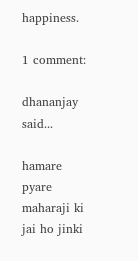happiness.

1 comment:

dhananjay said...

hamare pyare maharaji ki jai ho jinki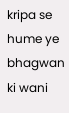kripa se hume ye bhagwan ki wani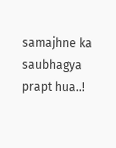samajhne ka saubhagya prapt hua..!